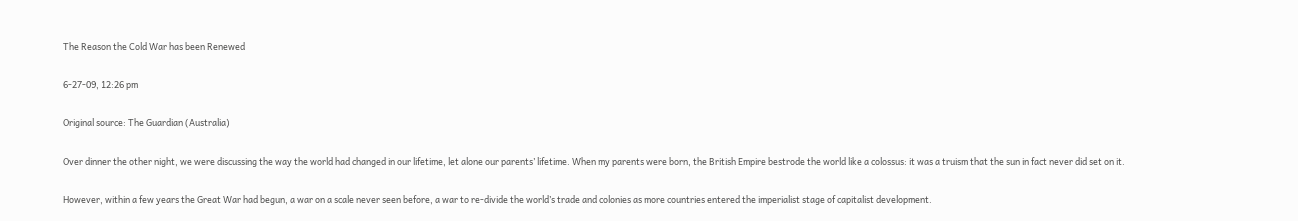The Reason the Cold War has been Renewed

6-27-09, 12:26 pm

Original source: The Guardian (Australia)

Over dinner the other night, we were discussing the way the world had changed in our lifetime, let alone our parents’ lifetime. When my parents were born, the British Empire bestrode the world like a colossus: it was a truism that the sun in fact never did set on it.

However, within a few years the Great War had begun, a war on a scale never seen before, a war to re-divide the world’s trade and colonies as more countries entered the imperialist stage of capitalist development.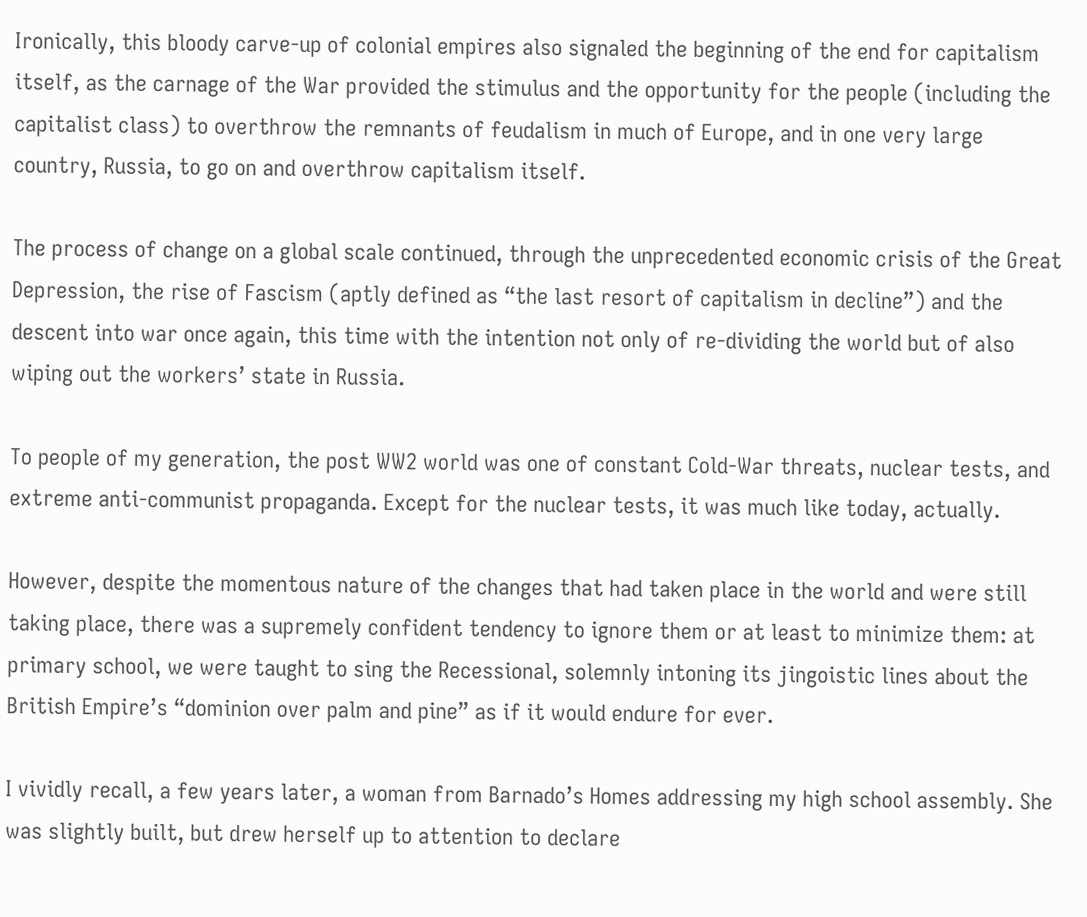Ironically, this bloody carve-up of colonial empires also signaled the beginning of the end for capitalism itself, as the carnage of the War provided the stimulus and the opportunity for the people (including the capitalist class) to overthrow the remnants of feudalism in much of Europe, and in one very large country, Russia, to go on and overthrow capitalism itself.

The process of change on a global scale continued, through the unprecedented economic crisis of the Great Depression, the rise of Fascism (aptly defined as “the last resort of capitalism in decline”) and the descent into war once again, this time with the intention not only of re-dividing the world but of also wiping out the workers’ state in Russia.

To people of my generation, the post WW2 world was one of constant Cold-War threats, nuclear tests, and extreme anti-communist propaganda. Except for the nuclear tests, it was much like today, actually.

However, despite the momentous nature of the changes that had taken place in the world and were still taking place, there was a supremely confident tendency to ignore them or at least to minimize them: at primary school, we were taught to sing the Recessional, solemnly intoning its jingoistic lines about the British Empire’s “dominion over palm and pine” as if it would endure for ever.

I vividly recall, a few years later, a woman from Barnado’s Homes addressing my high school assembly. She was slightly built, but drew herself up to attention to declare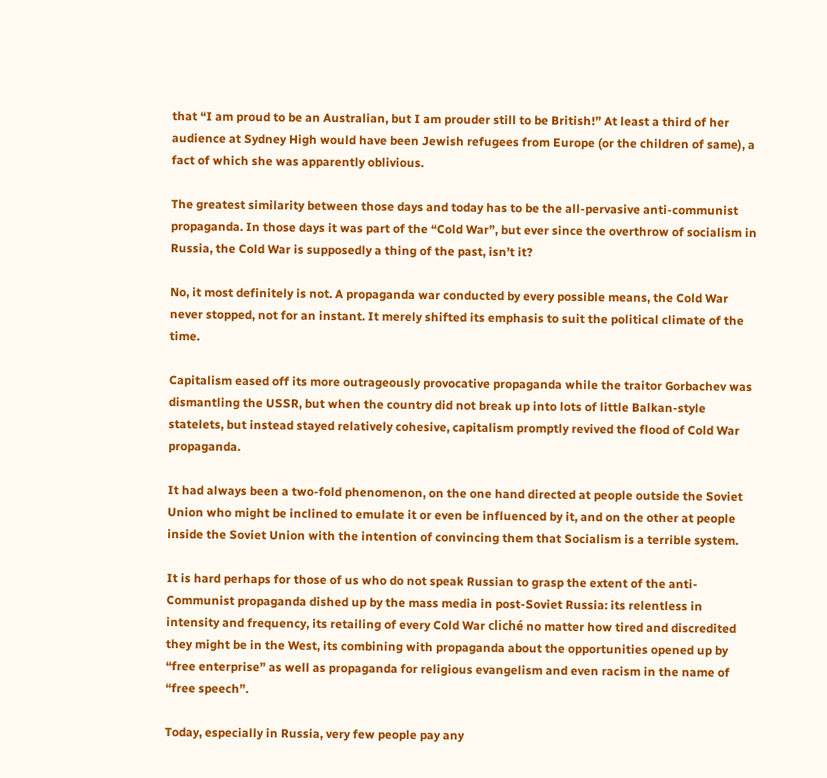that “I am proud to be an Australian, but I am prouder still to be British!” At least a third of her audience at Sydney High would have been Jewish refugees from Europe (or the children of same), a fact of which she was apparently oblivious.

The greatest similarity between those days and today has to be the all-pervasive anti-communist propaganda. In those days it was part of the “Cold War”, but ever since the overthrow of socialism in Russia, the Cold War is supposedly a thing of the past, isn’t it?

No, it most definitely is not. A propaganda war conducted by every possible means, the Cold War never stopped, not for an instant. It merely shifted its emphasis to suit the political climate of the time.

Capitalism eased off its more outrageously provocative propaganda while the traitor Gorbachev was dismantling the USSR, but when the country did not break up into lots of little Balkan-style statelets, but instead stayed relatively cohesive, capitalism promptly revived the flood of Cold War propaganda.

It had always been a two-fold phenomenon, on the one hand directed at people outside the Soviet Union who might be inclined to emulate it or even be influenced by it, and on the other at people inside the Soviet Union with the intention of convincing them that Socialism is a terrible system.

It is hard perhaps for those of us who do not speak Russian to grasp the extent of the anti-Communist propaganda dished up by the mass media in post-Soviet Russia: its relentless in intensity and frequency, its retailing of every Cold War cliché no matter how tired and discredited they might be in the West, its combining with propaganda about the opportunities opened up by “free enterprise” as well as propaganda for religious evangelism and even racism in the name of “free speech”.

Today, especially in Russia, very few people pay any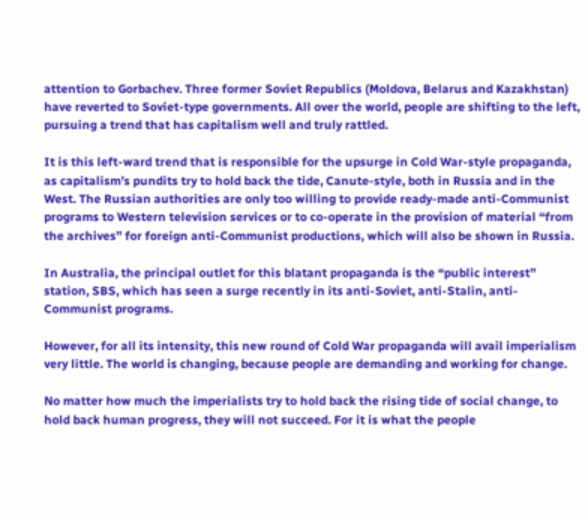attention to Gorbachev. Three former Soviet Republics (Moldova, Belarus and Kazakhstan) have reverted to Soviet-type governments. All over the world, people are shifting to the left, pursuing a trend that has capitalism well and truly rattled.

It is this left-ward trend that is responsible for the upsurge in Cold War-style propaganda, as capitalism’s pundits try to hold back the tide, Canute-style, both in Russia and in the West. The Russian authorities are only too willing to provide ready-made anti-Communist programs to Western television services or to co-operate in the provision of material “from the archives” for foreign anti-Communist productions, which will also be shown in Russia.

In Australia, the principal outlet for this blatant propaganda is the “public interest” station, SBS, which has seen a surge recently in its anti-Soviet, anti-Stalin, anti-Communist programs.

However, for all its intensity, this new round of Cold War propaganda will avail imperialism very little. The world is changing, because people are demanding and working for change.

No matter how much the imperialists try to hold back the rising tide of social change, to hold back human progress, they will not succeed. For it is what the people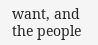want, and the people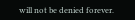will not be denied forever.